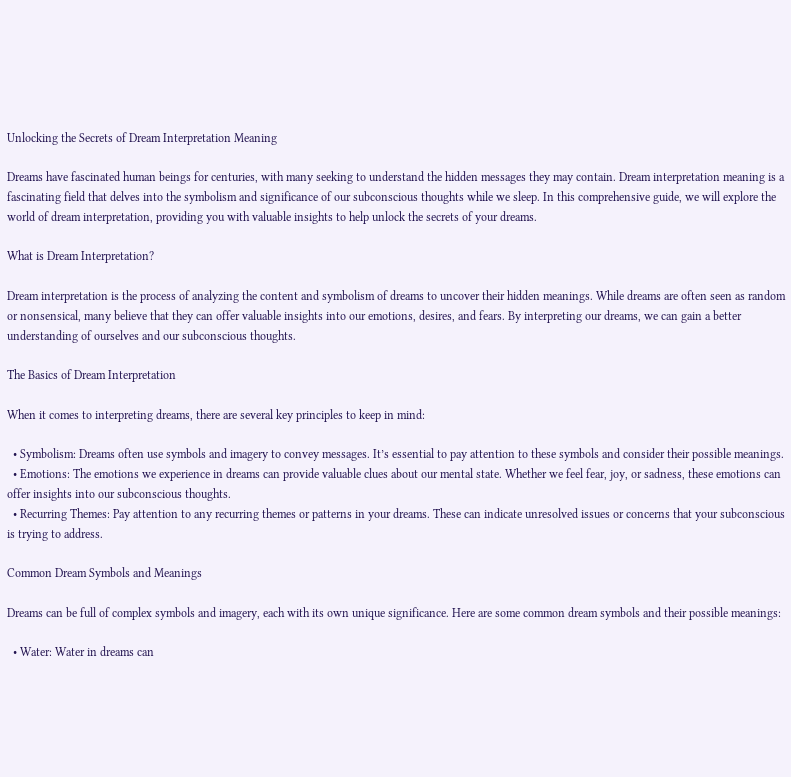Unlocking the Secrets of Dream Interpretation Meaning

Dreams have fascinated human beings for centuries, with many seeking to understand the hidden messages they may contain. Dream interpretation meaning is a fascinating field that delves into the symbolism and significance of our subconscious thoughts while we sleep. In this comprehensive guide, we will explore the world of dream interpretation, providing you with valuable insights to help unlock the secrets of your dreams.

What is Dream Interpretation?

Dream interpretation is the process of analyzing the content and symbolism of dreams to uncover their hidden meanings. While dreams are often seen as random or nonsensical, many believe that they can offer valuable insights into our emotions, desires, and fears. By interpreting our dreams, we can gain a better understanding of ourselves and our subconscious thoughts.

The Basics of Dream Interpretation

When it comes to interpreting dreams, there are several key principles to keep in mind:

  • Symbolism: Dreams often use symbols and imagery to convey messages. It’s essential to pay attention to these symbols and consider their possible meanings.
  • Emotions: The emotions we experience in dreams can provide valuable clues about our mental state. Whether we feel fear, joy, or sadness, these emotions can offer insights into our subconscious thoughts.
  • Recurring Themes: Pay attention to any recurring themes or patterns in your dreams. These can indicate unresolved issues or concerns that your subconscious is trying to address.

Common Dream Symbols and Meanings

Dreams can be full of complex symbols and imagery, each with its own unique significance. Here are some common dream symbols and their possible meanings:

  • Water: Water in dreams can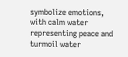symbolize emotions, with calm water representing peace and turmoil water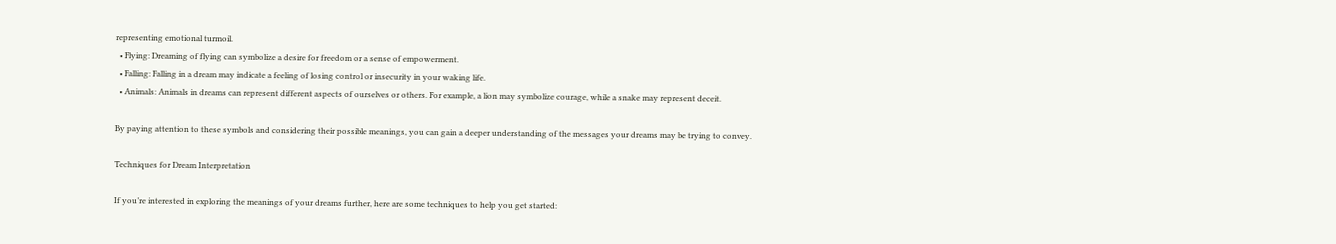representing emotional turmoil.
  • Flying: Dreaming of flying can symbolize a desire for freedom or a sense of empowerment.
  • Falling: Falling in a dream may indicate a feeling of losing control or insecurity in your waking life.
  • Animals: Animals in dreams can represent different aspects of ourselves or others. For example, a lion may symbolize courage, while a snake may represent deceit.

By paying attention to these symbols and considering their possible meanings, you can gain a deeper understanding of the messages your dreams may be trying to convey.

Techniques for Dream Interpretation

If you’re interested in exploring the meanings of your dreams further, here are some techniques to help you get started: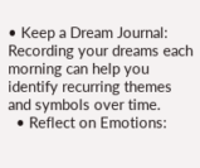• Keep a Dream Journal: Recording your dreams each morning can help you identify recurring themes and symbols over time.
  • Reflect on Emotions: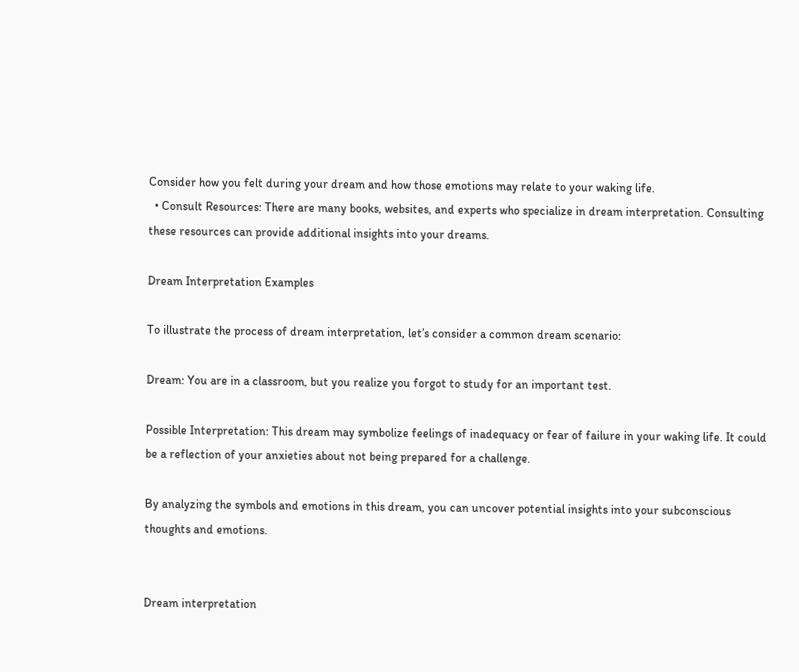Consider how you felt during your dream and how those emotions may relate to your waking life.
  • Consult Resources: There are many books, websites, and experts who specialize in dream interpretation. Consulting these resources can provide additional insights into your dreams.

Dream Interpretation Examples

To illustrate the process of dream interpretation, let’s consider a common dream scenario:

Dream: You are in a classroom, but you realize you forgot to study for an important test.

Possible Interpretation: This dream may symbolize feelings of inadequacy or fear of failure in your waking life. It could be a reflection of your anxieties about not being prepared for a challenge.

By analyzing the symbols and emotions in this dream, you can uncover potential insights into your subconscious thoughts and emotions.


Dream interpretation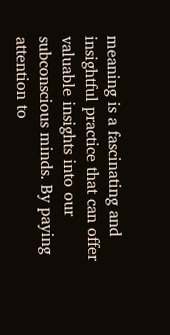meaning is a fascinating and insightful practice that can offer valuable insights into our subconscious minds. By paying attention to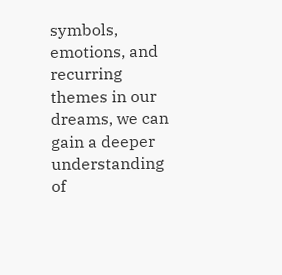symbols, emotions, and recurring themes in our dreams, we can gain a deeper understanding of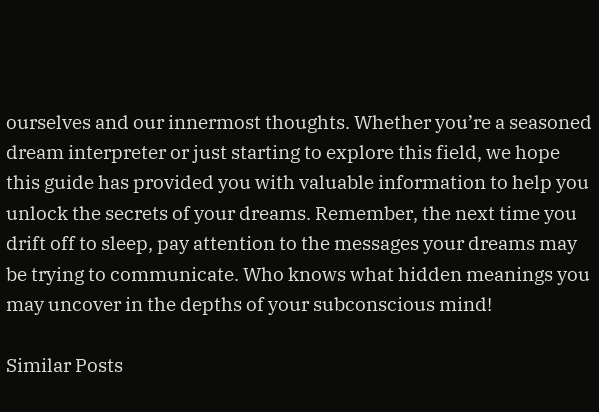ourselves and our innermost thoughts. Whether you’re a seasoned dream interpreter or just starting to explore this field, we hope this guide has provided you with valuable information to help you unlock the secrets of your dreams. Remember, the next time you drift off to sleep, pay attention to the messages your dreams may be trying to communicate. Who knows what hidden meanings you may uncover in the depths of your subconscious mind!

Similar Posts